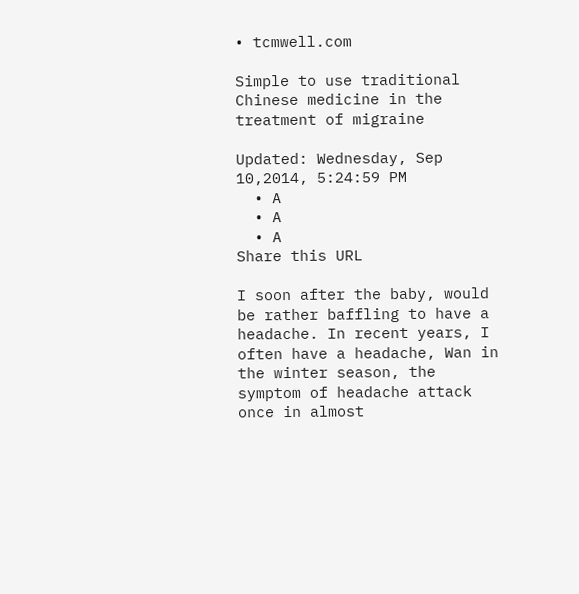• tcmwell.com

Simple to use traditional Chinese medicine in the treatment of migraine

Updated: Wednesday, Sep 10,2014, 5:24:59 PM
  • A
  • A
  • A
Share this URL

I soon after the baby, would be rather baffling to have a headache. In recent years, I often have a headache, Wan in the winter season, the symptom of headache attack once in almost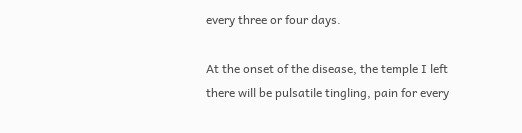every three or four days.

At the onset of the disease, the temple I left there will be pulsatile tingling, pain for every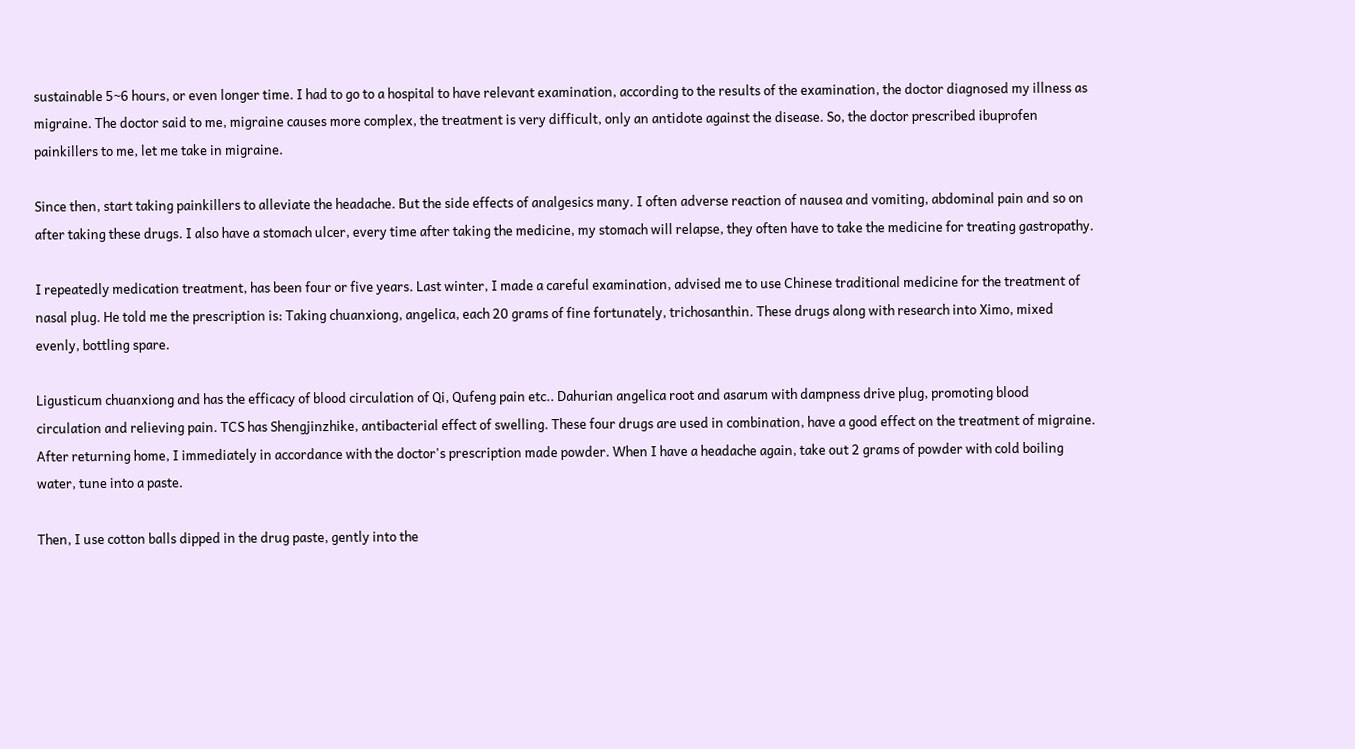sustainable 5~6 hours, or even longer time. I had to go to a hospital to have relevant examination, according to the results of the examination, the doctor diagnosed my illness as migraine. The doctor said to me, migraine causes more complex, the treatment is very difficult, only an antidote against the disease. So, the doctor prescribed ibuprofen painkillers to me, let me take in migraine.

Since then, start taking painkillers to alleviate the headache. But the side effects of analgesics many. I often adverse reaction of nausea and vomiting, abdominal pain and so on after taking these drugs. I also have a stomach ulcer, every time after taking the medicine, my stomach will relapse, they often have to take the medicine for treating gastropathy.

I repeatedly medication treatment, has been four or five years. Last winter, I made a careful examination, advised me to use Chinese traditional medicine for the treatment of nasal plug. He told me the prescription is: Taking chuanxiong, angelica, each 20 grams of fine fortunately, trichosanthin. These drugs along with research into Ximo, mixed evenly, bottling spare.

Ligusticum chuanxiong and has the efficacy of blood circulation of Qi, Qufeng pain etc.. Dahurian angelica root and asarum with dampness drive plug, promoting blood circulation and relieving pain. TCS has Shengjinzhike, antibacterial effect of swelling. These four drugs are used in combination, have a good effect on the treatment of migraine. After returning home, I immediately in accordance with the doctor's prescription made powder. When I have a headache again, take out 2 grams of powder with cold boiling water, tune into a paste.

Then, I use cotton balls dipped in the drug paste, gently into the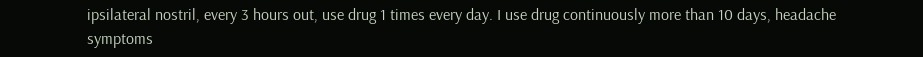ipsilateral nostril, every 3 hours out, use drug 1 times every day. I use drug continuously more than 10 days, headache symptoms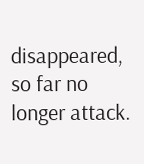disappeared, so far no longer attack.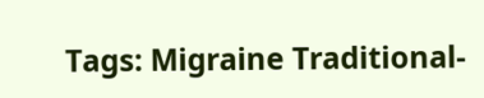Tags: Migraine Traditional-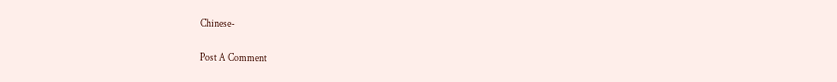Chinese-

Post A Comment